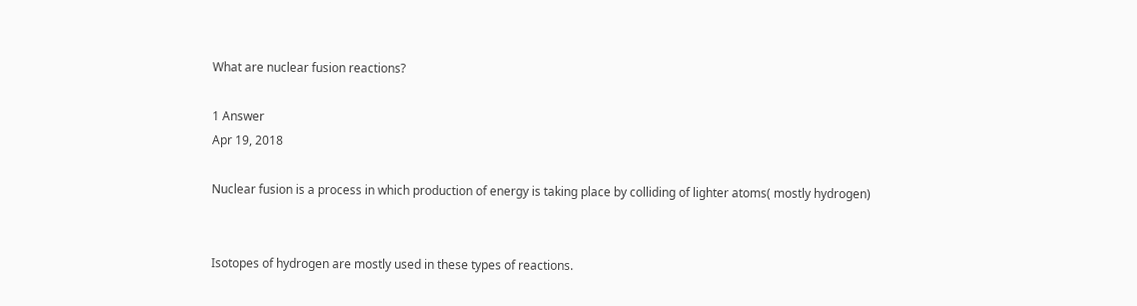What are nuclear fusion reactions?

1 Answer
Apr 19, 2018

Nuclear fusion is a process in which production of energy is taking place by colliding of lighter atoms( mostly hydrogen)


Isotopes of hydrogen are mostly used in these types of reactions.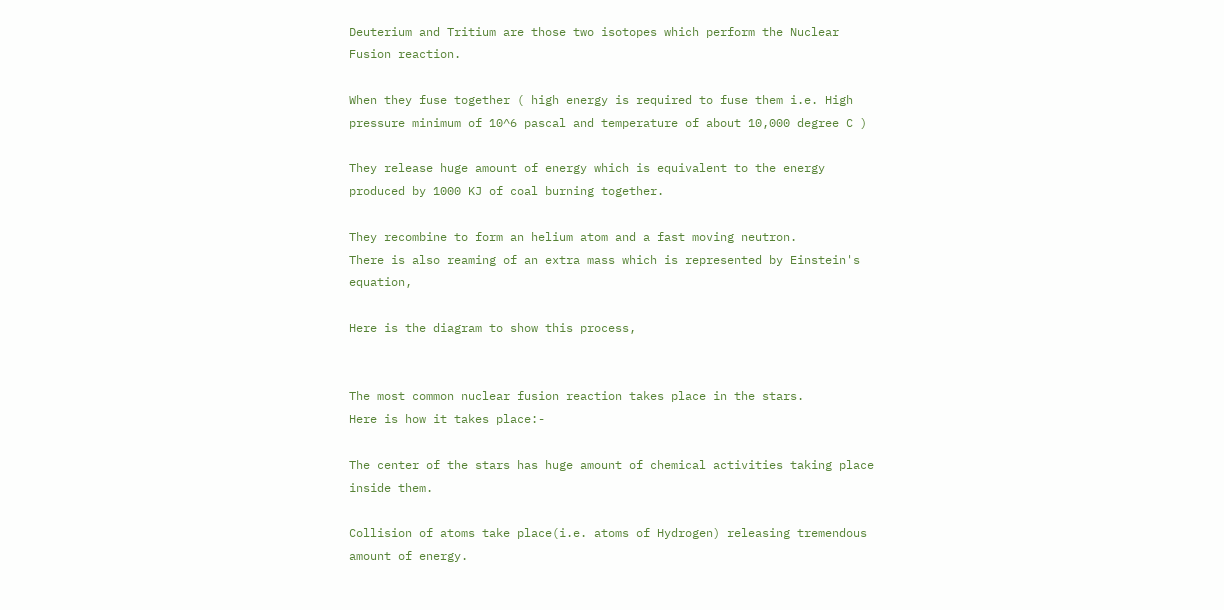Deuterium and Tritium are those two isotopes which perform the Nuclear Fusion reaction.

When they fuse together ( high energy is required to fuse them i.e. High pressure minimum of 10^6 pascal and temperature of about 10,000 degree C )

They release huge amount of energy which is equivalent to the energy produced by 1000 KJ of coal burning together.

They recombine to form an helium atom and a fast moving neutron.
There is also reaming of an extra mass which is represented by Einstein's equation,

Here is the diagram to show this process,


The most common nuclear fusion reaction takes place in the stars.
Here is how it takes place:-

The center of the stars has huge amount of chemical activities taking place inside them.

Collision of atoms take place(i.e. atoms of Hydrogen) releasing tremendous amount of energy.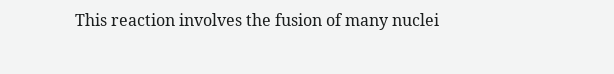This reaction involves the fusion of many nuclei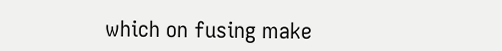which on fusing make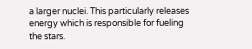a larger nuclei. This particularly releases energy which is responsible for fueling the stars.